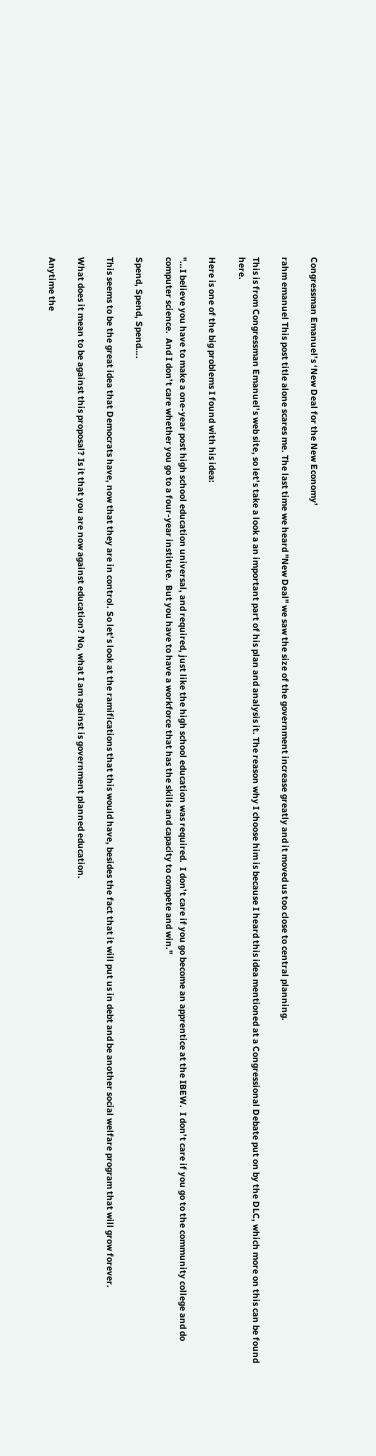Congressman Emanuel’s ‘New Deal for the New Economy’

rahm emanuel This post title alone scares me. The last time we heard "New Deal" we saw the size of the government increase greatly and it moved us too close to central planning.

This is from Congressman Emanuel’s web site, so let’s take a look a an important part of his plan and analysis it. The reason why I choose him is because I heard this idea mentioned at a Congressional Debate put on by the DLC, which more on this can be found here.

Here is one of the big problems I found with his idea:

"…I believe you have to make a one-year post high school education universal, and required, just like the high school education was required.  I don’t care if you go become an apprentice at the IBEW.  I don’t care if you go to the community college and do computer science.  And I don’t care whether you go to a four-year institute.  But you have to have a workforce that has the skills and capacity to compete and win."

Spend, Spend, Spend….

This seems to be the great idea that Democrats have, now that they are in control. So let’s look at the ramifications that this would have, besides the fact that it will put us in debt and be another social welfare program that will grow forever.

What does it mean to be against this proposal? Is it that you are now against education? No, what I am against is government planned education.

Anytime the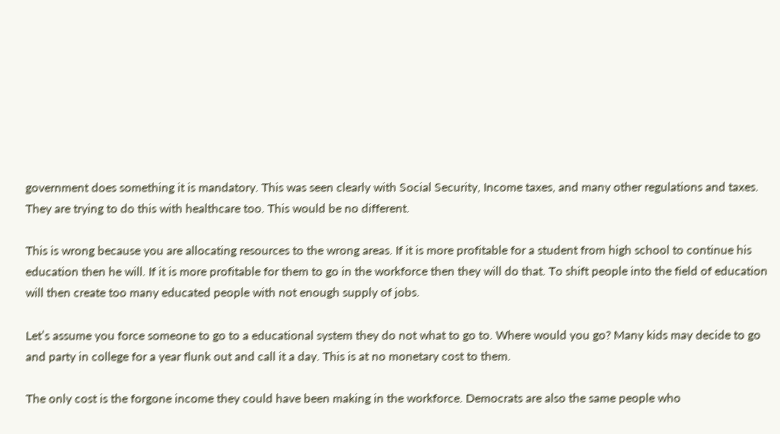government does something it is mandatory. This was seen clearly with Social Security, Income taxes, and many other regulations and taxes. They are trying to do this with healthcare too. This would be no different.

This is wrong because you are allocating resources to the wrong areas. If it is more profitable for a student from high school to continue his education then he will. If it is more profitable for them to go in the workforce then they will do that. To shift people into the field of education will then create too many educated people with not enough supply of jobs.

Let’s assume you force someone to go to a educational system they do not what to go to. Where would you go? Many kids may decide to go and party in college for a year flunk out and call it a day. This is at no monetary cost to them.

The only cost is the forgone income they could have been making in the workforce. Democrats are also the same people who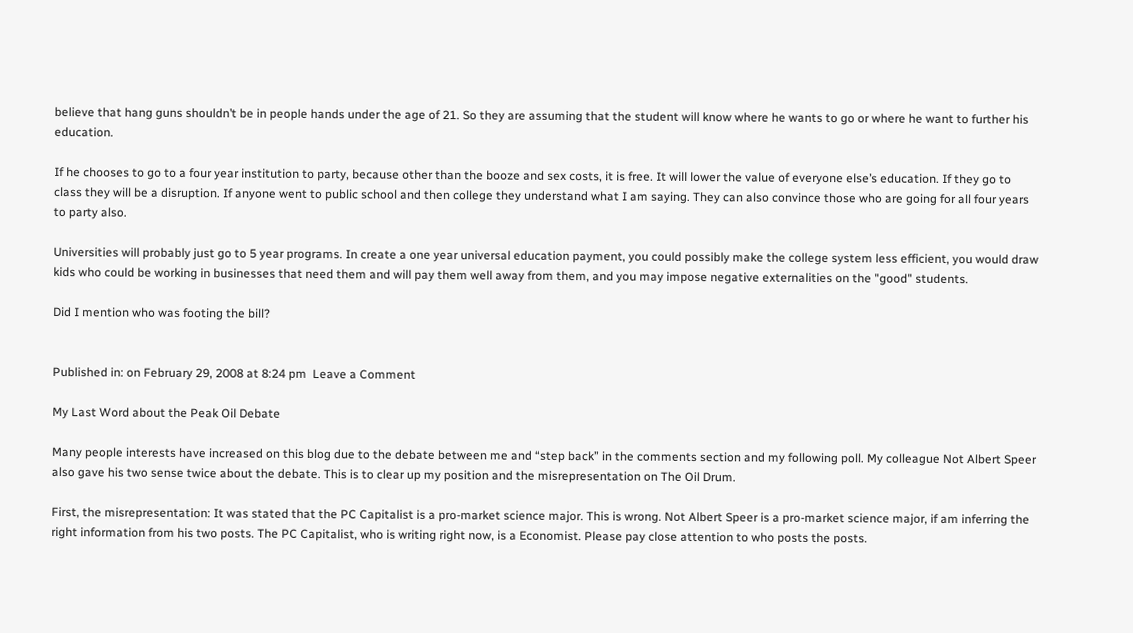believe that hang guns shouldn’t be in people hands under the age of 21. So they are assuming that the student will know where he wants to go or where he want to further his education.

If he chooses to go to a four year institution to party, because other than the booze and sex costs, it is free. It will lower the value of everyone else’s education. If they go to class they will be a disruption. If anyone went to public school and then college they understand what I am saying. They can also convince those who are going for all four years to party also.

Universities will probably just go to 5 year programs. In create a one year universal education payment, you could possibly make the college system less efficient, you would draw kids who could be working in businesses that need them and will pay them well away from them, and you may impose negative externalities on the "good" students.

Did I mention who was footing the bill?


Published in: on February 29, 2008 at 8:24 pm  Leave a Comment

My Last Word about the Peak Oil Debate

Many people interests have increased on this blog due to the debate between me and “step back” in the comments section and my following poll. My colleague Not Albert Speer also gave his two sense twice about the debate. This is to clear up my position and the misrepresentation on The Oil Drum.

First, the misrepresentation: It was stated that the PC Capitalist is a pro-market science major. This is wrong. Not Albert Speer is a pro-market science major, if am inferring the right information from his two posts. The PC Capitalist, who is writing right now, is a Economist. Please pay close attention to who posts the posts.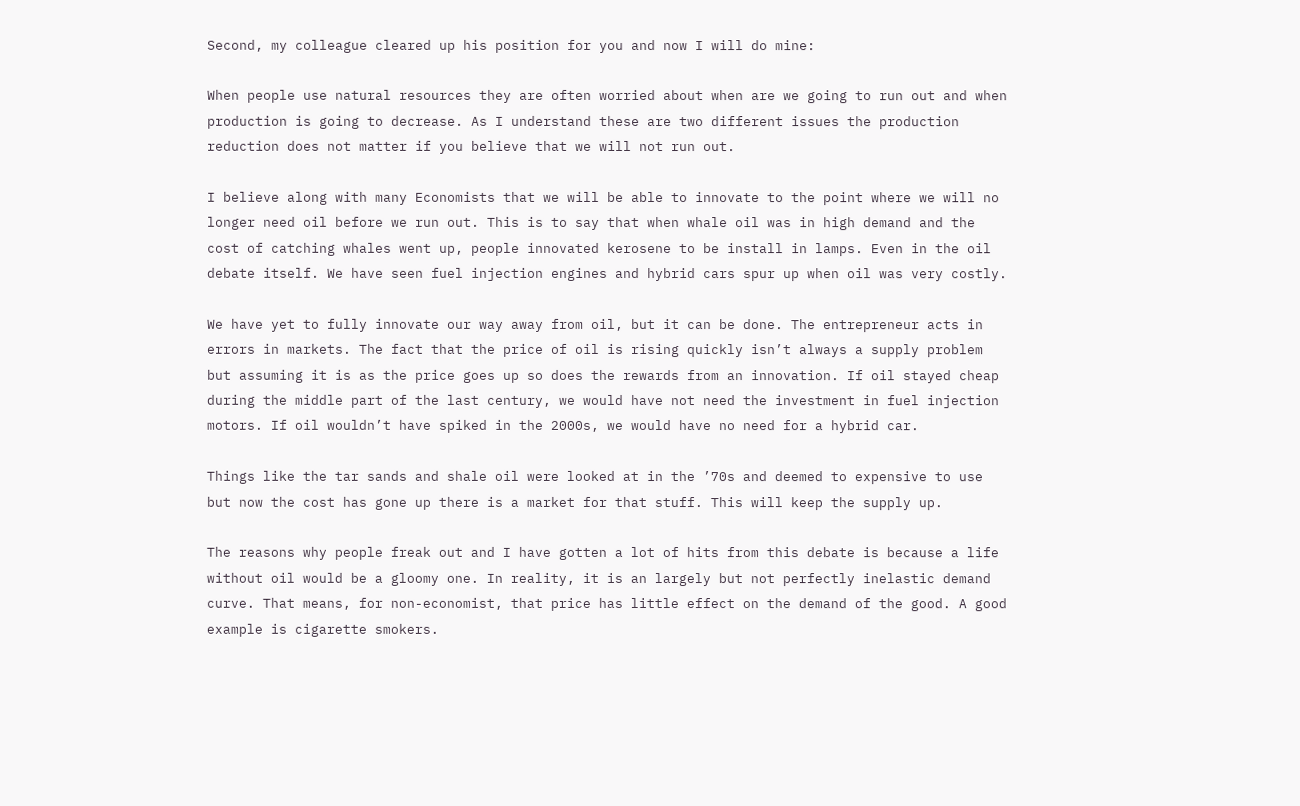Second, my colleague cleared up his position for you and now I will do mine:

When people use natural resources they are often worried about when are we going to run out and when production is going to decrease. As I understand these are two different issues the production reduction does not matter if you believe that we will not run out.

I believe along with many Economists that we will be able to innovate to the point where we will no longer need oil before we run out. This is to say that when whale oil was in high demand and the cost of catching whales went up, people innovated kerosene to be install in lamps. Even in the oil debate itself. We have seen fuel injection engines and hybrid cars spur up when oil was very costly.

We have yet to fully innovate our way away from oil, but it can be done. The entrepreneur acts in errors in markets. The fact that the price of oil is rising quickly isn’t always a supply problem but assuming it is as the price goes up so does the rewards from an innovation. If oil stayed cheap during the middle part of the last century, we would have not need the investment in fuel injection motors. If oil wouldn’t have spiked in the 2000s, we would have no need for a hybrid car.

Things like the tar sands and shale oil were looked at in the ’70s and deemed to expensive to use but now the cost has gone up there is a market for that stuff. This will keep the supply up.

The reasons why people freak out and I have gotten a lot of hits from this debate is because a life without oil would be a gloomy one. In reality, it is an largely but not perfectly inelastic demand curve. That means, for non-economist, that price has little effect on the demand of the good. A good example is cigarette smokers.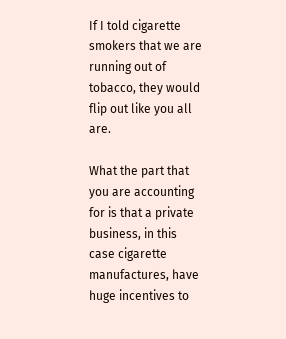If I told cigarette smokers that we are running out of tobacco, they would flip out like you all are.

What the part that you are accounting for is that a private business, in this case cigarette manufactures, have huge incentives to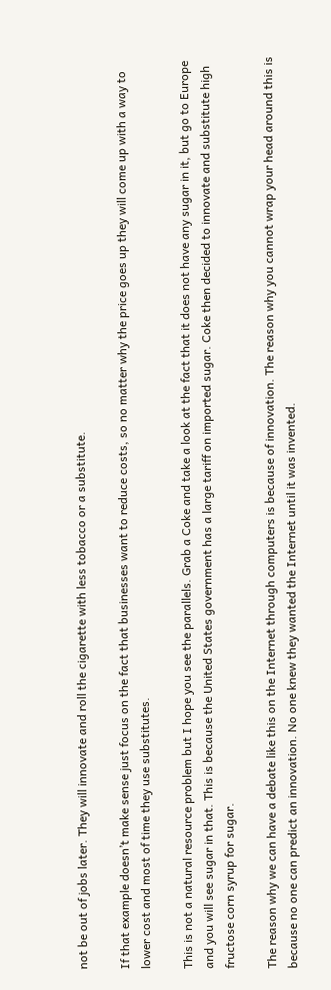not be out of jobs later. They will innovate and roll the cigarette with less tobacco or a substitute.

If that example doesn’t make sense just focus on the fact that businesses want to reduce costs, so no matter why the price goes up they will come up with a way to lower cost and most of time they use substitutes.

This is not a natural resource problem but I hope you see the parallels. Grab a Coke and take a look at the fact that it does not have any sugar in it, but go to Europe and you will see sugar in that. This is because the United States government has a large tariff on imported sugar. Coke then decided to innovate and substitute high fructose corn syrup for sugar.

The reason why we can have a debate like this on the Internet through computers is because of innovation. The reason why you cannot wrap your head around this is because no one can predict an innovation. No one knew they wanted the Internet until it was invented.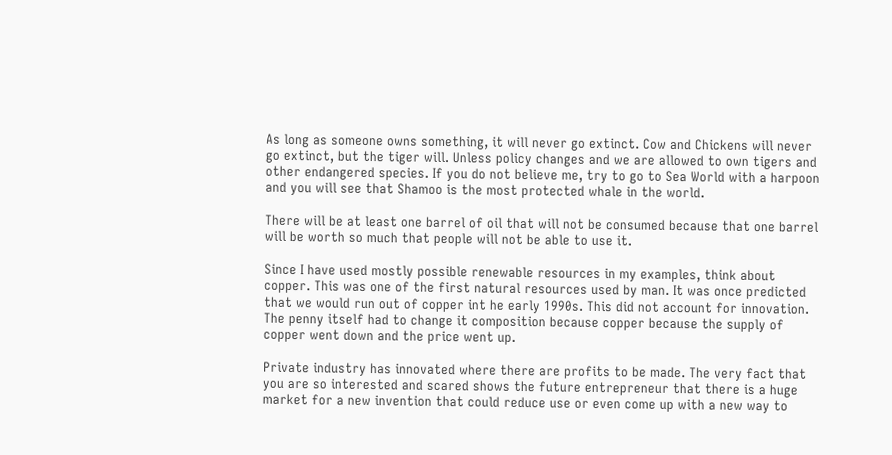As long as someone owns something, it will never go extinct. Cow and Chickens will never go extinct, but the tiger will. Unless policy changes and we are allowed to own tigers and other endangered species. If you do not believe me, try to go to Sea World with a harpoon and you will see that Shamoo is the most protected whale in the world.

There will be at least one barrel of oil that will not be consumed because that one barrel will be worth so much that people will not be able to use it.

Since I have used mostly possible renewable resources in my examples, think about copper. This was one of the first natural resources used by man. It was once predicted that we would run out of copper int he early 1990s. This did not account for innovation. The penny itself had to change it composition because copper because the supply of copper went down and the price went up.

Private industry has innovated where there are profits to be made. The very fact that you are so interested and scared shows the future entrepreneur that there is a huge market for a new invention that could reduce use or even come up with a new way to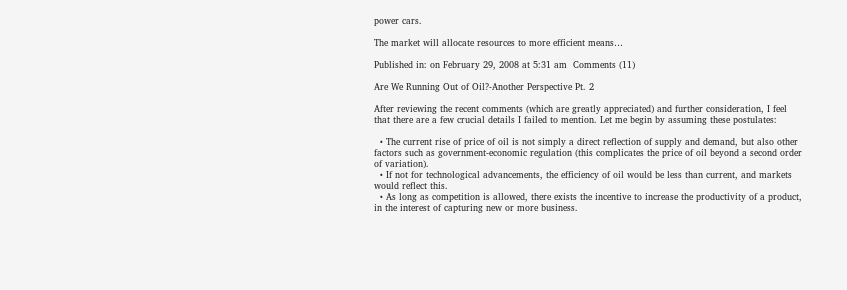power cars.

The market will allocate resources to more efficient means…

Published in: on February 29, 2008 at 5:31 am  Comments (11)

Are We Running Out of Oil?-Another Perspective Pt. 2

After reviewing the recent comments (which are greatly appreciated) and further consideration, I feel that there are a few crucial details I failed to mention. Let me begin by assuming these postulates:

  • The current rise of price of oil is not simply a direct reflection of supply and demand, but also other factors such as government-economic regulation (this complicates the price of oil beyond a second order of variation).
  • If not for technological advancements, the efficiency of oil would be less than current, and markets would reflect this.
  • As long as competition is allowed, there exists the incentive to increase the productivity of a product, in the interest of capturing new or more business.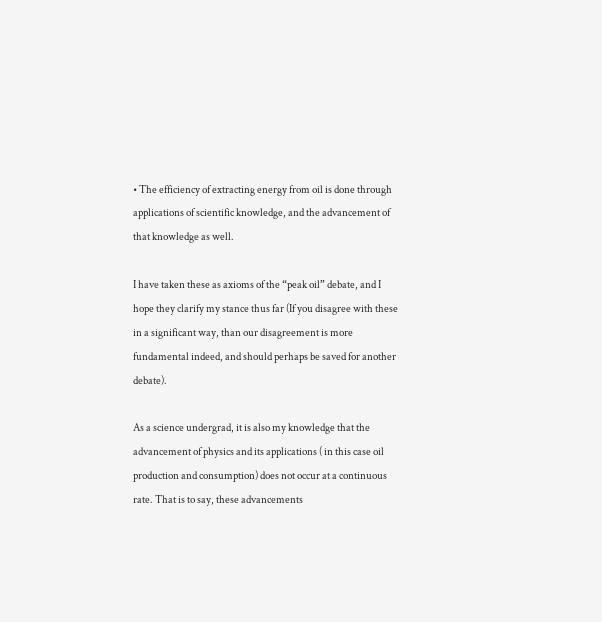• The efficiency of extracting energy from oil is done through applications of scientific knowledge, and the advancement of that knowledge as well.

I have taken these as axioms of the “peak oil” debate, and I hope they clarify my stance thus far (If you disagree with these in a significant way, than our disagreement is more fundamental indeed, and should perhaps be saved for another debate).

As a science undergrad, it is also my knowledge that the advancement of physics and its applications ( in this case oil production and consumption) does not occur at a continuous rate. That is to say, these advancements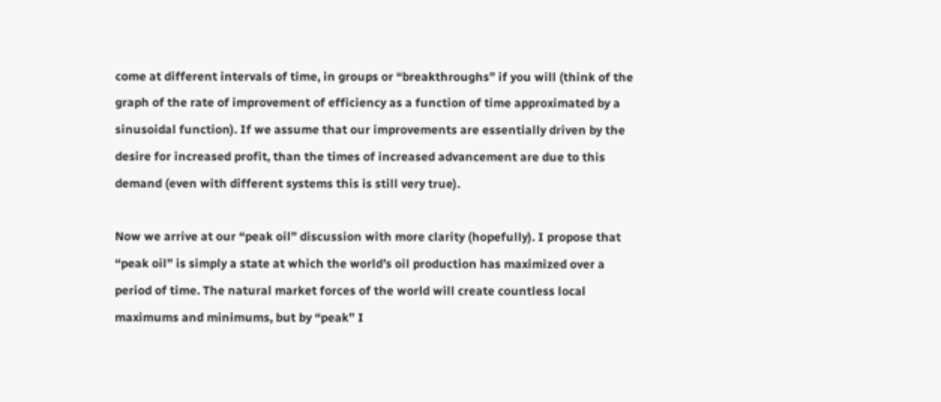come at different intervals of time, in groups or “breakthroughs” if you will (think of the graph of the rate of improvement of efficiency as a function of time approximated by a sinusoidal function). If we assume that our improvements are essentially driven by the desire for increased profit, than the times of increased advancement are due to this demand (even with different systems this is still very true).

Now we arrive at our “peak oil” discussion with more clarity (hopefully). I propose that “peak oil” is simply a state at which the world’s oil production has maximized over a period of time. The natural market forces of the world will create countless local maximums and minimums, but by “peak” I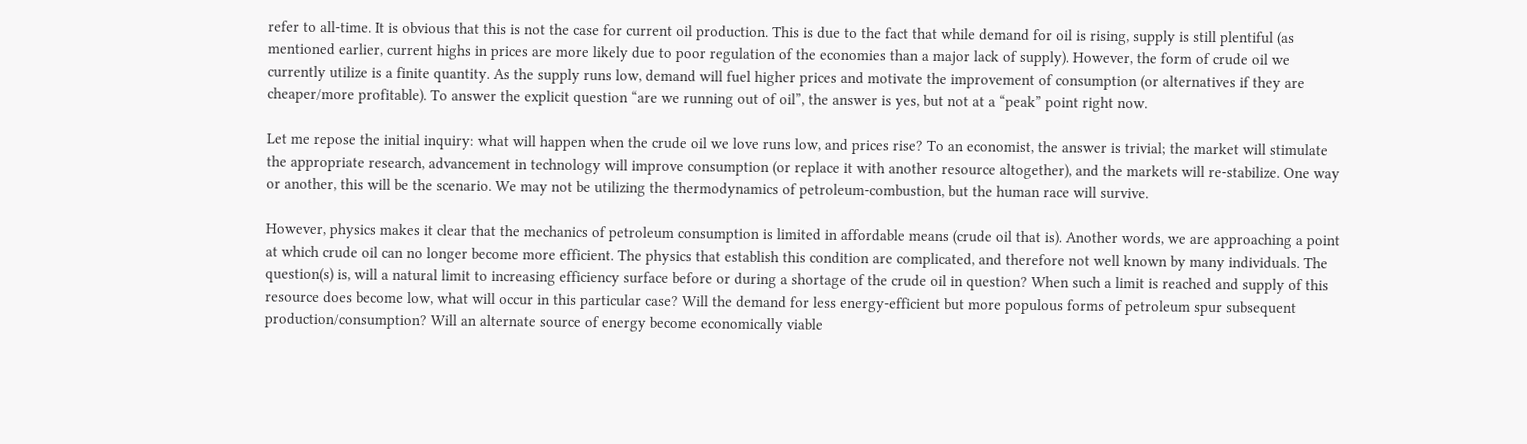refer to all-time. It is obvious that this is not the case for current oil production. This is due to the fact that while demand for oil is rising, supply is still plentiful (as mentioned earlier, current highs in prices are more likely due to poor regulation of the economies than a major lack of supply). However, the form of crude oil we currently utilize is a finite quantity. As the supply runs low, demand will fuel higher prices and motivate the improvement of consumption (or alternatives if they are cheaper/more profitable). To answer the explicit question “are we running out of oil”, the answer is yes, but not at a “peak” point right now.

Let me repose the initial inquiry: what will happen when the crude oil we love runs low, and prices rise? To an economist, the answer is trivial; the market will stimulate the appropriate research, advancement in technology will improve consumption (or replace it with another resource altogether), and the markets will re-stabilize. One way or another, this will be the scenario. We may not be utilizing the thermodynamics of petroleum-combustion, but the human race will survive.

However, physics makes it clear that the mechanics of petroleum consumption is limited in affordable means (crude oil that is). Another words, we are approaching a point at which crude oil can no longer become more efficient. The physics that establish this condition are complicated, and therefore not well known by many individuals. The question(s) is, will a natural limit to increasing efficiency surface before or during a shortage of the crude oil in question? When such a limit is reached and supply of this resource does become low, what will occur in this particular case? Will the demand for less energy-efficient but more populous forms of petroleum spur subsequent production/consumption? Will an alternate source of energy become economically viable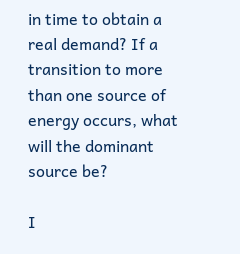in time to obtain a real demand? If a transition to more than one source of energy occurs, what will the dominant source be?

I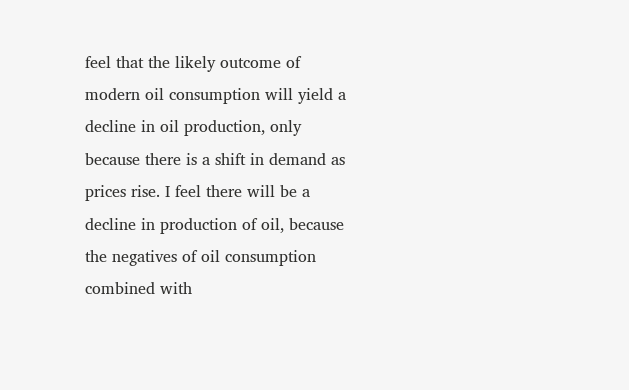feel that the likely outcome of modern oil consumption will yield a decline in oil production, only because there is a shift in demand as prices rise. I feel there will be a decline in production of oil, because the negatives of oil consumption combined with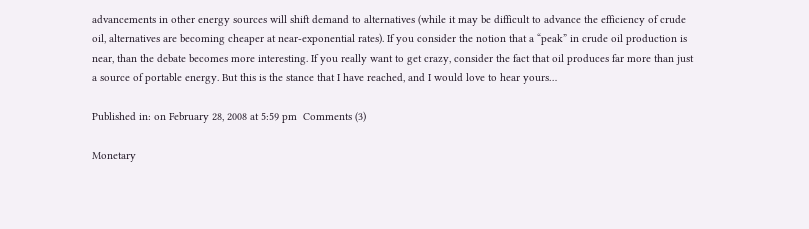advancements in other energy sources will shift demand to alternatives (while it may be difficult to advance the efficiency of crude oil, alternatives are becoming cheaper at near-exponential rates). If you consider the notion that a “peak” in crude oil production is near, than the debate becomes more interesting. If you really want to get crazy, consider the fact that oil produces far more than just a source of portable energy. But this is the stance that I have reached, and I would love to hear yours…

Published in: on February 28, 2008 at 5:59 pm  Comments (3)

Monetary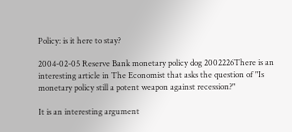Policy: is it here to stay?

2004-02-05 Reserve Bank monetary policy dog 2002226There is an interesting article in The Economist that asks the question of "Is monetary policy still a potent weapon against recession?"

It is an interesting argument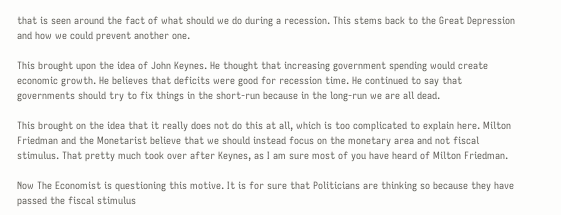that is seen around the fact of what should we do during a recession. This stems back to the Great Depression and how we could prevent another one.

This brought upon the idea of John Keynes. He thought that increasing government spending would create economic growth. He believes that deficits were good for recession time. He continued to say that governments should try to fix things in the short-run because in the long-run we are all dead.

This brought on the idea that it really does not do this at all, which is too complicated to explain here. Milton Friedman and the Monetarist believe that we should instead focus on the monetary area and not fiscal stimulus. That pretty much took over after Keynes, as I am sure most of you have heard of Milton Friedman.

Now The Economist is questioning this motive. It is for sure that Politicians are thinking so because they have passed the fiscal stimulus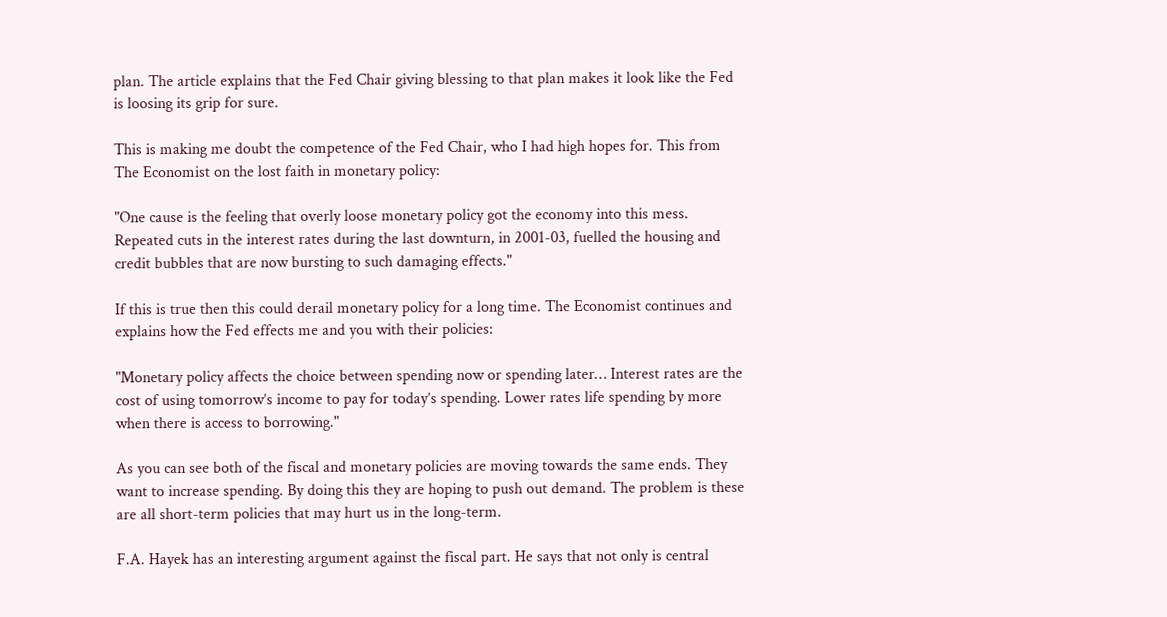plan. The article explains that the Fed Chair giving blessing to that plan makes it look like the Fed is loosing its grip for sure.

This is making me doubt the competence of the Fed Chair, who I had high hopes for. This from The Economist on the lost faith in monetary policy:

"One cause is the feeling that overly loose monetary policy got the economy into this mess. Repeated cuts in the interest rates during the last downturn, in 2001-03, fuelled the housing and credit bubbles that are now bursting to such damaging effects."

If this is true then this could derail monetary policy for a long time. The Economist continues and explains how the Fed effects me and you with their policies:

"Monetary policy affects the choice between spending now or spending later… Interest rates are the cost of using tomorrow’s income to pay for today’s spending. Lower rates life spending by more when there is access to borrowing."

As you can see both of the fiscal and monetary policies are moving towards the same ends. They want to increase spending. By doing this they are hoping to push out demand. The problem is these are all short-term policies that may hurt us in the long-term.

F.A. Hayek has an interesting argument against the fiscal part. He says that not only is central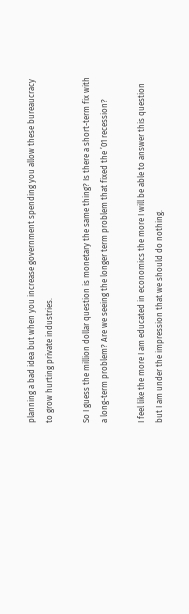planning a bad idea but when you increase government spending you allow these bureaucracy to grow hurting private industries.

So I guess the million dollar question is monetary the same thing? Is there a short-term fix with a long-term problem? Are we seeing the longer term problem that fixed the ’01 recession?

I feel like the more I am educated in economics the more I will be able to answer this question but I am under the impression that we should do nothing.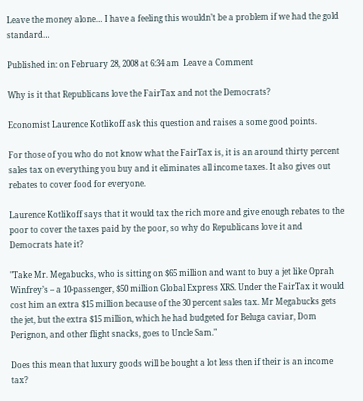Leave the money alone… I have a feeling this wouldn’t be a problem if we had the gold standard…

Published in: on February 28, 2008 at 6:34 am  Leave a Comment

Why is it that Republicans love the FairTax and not the Democrats?

Economist Laurence Kotlikoff ask this question and raises a some good points.

For those of you who do not know what the FairTax is, it is an around thirty percent sales tax on everything you buy and it eliminates all income taxes. It also gives out rebates to cover food for everyone.

Laurence Kotlikoff says that it would tax the rich more and give enough rebates to the poor to cover the taxes paid by the poor, so why do Republicans love it and Democrats hate it?

"Take Mr. Megabucks, who is sitting on $65 million and want to buy a jet like Oprah Winfrey’s – a 10-passenger, $50 million Global Express XRS. Under the FairTax it would cost him an extra $15 million because of the 30 percent sales tax. Mr Megabucks gets the jet, but the extra $15 million, which he had budgeted for Beluga caviar, Dom Perignon, and other flight snacks, goes to Uncle Sam."

Does this mean that luxury goods will be bought a lot less then if their is an income tax?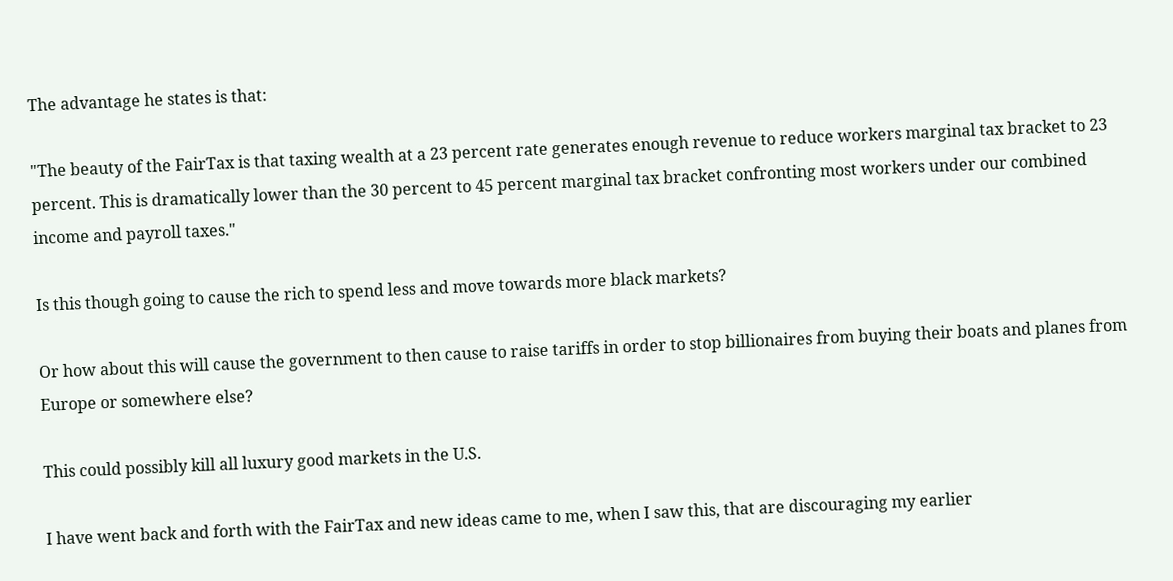The advantage he states is that:

"The beauty of the FairTax is that taxing wealth at a 23 percent rate generates enough revenue to reduce workers marginal tax bracket to 23 percent. This is dramatically lower than the 30 percent to 45 percent marginal tax bracket confronting most workers under our combined income and payroll taxes."

Is this though going to cause the rich to spend less and move towards more black markets?

Or how about this will cause the government to then cause to raise tariffs in order to stop billionaires from buying their boats and planes from Europe or somewhere else?

This could possibly kill all luxury good markets in the U.S.

I have went back and forth with the FairTax and new ideas came to me, when I saw this, that are discouraging my earlier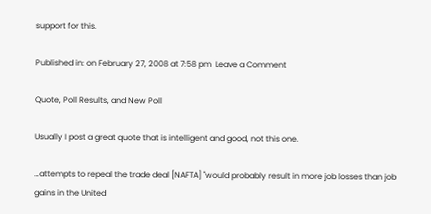support for this.

Published in: on February 27, 2008 at 7:58 pm  Leave a Comment

Quote, Poll Results, and New Poll

Usually I post a great quote that is intelligent and good, not this one.

…attempts to repeal the trade deal [NAFTA] "would probably result in more job losses than job gains in the United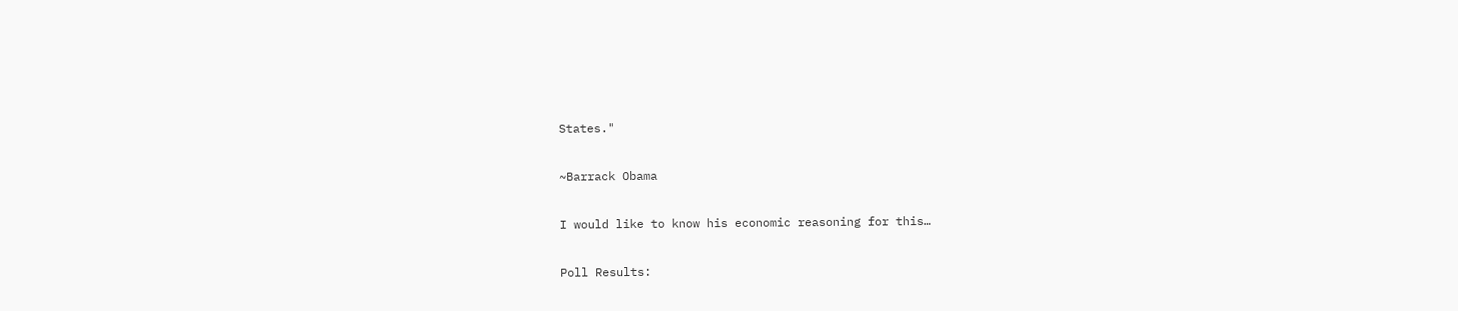States."

~Barrack Obama

I would like to know his economic reasoning for this…

Poll Results: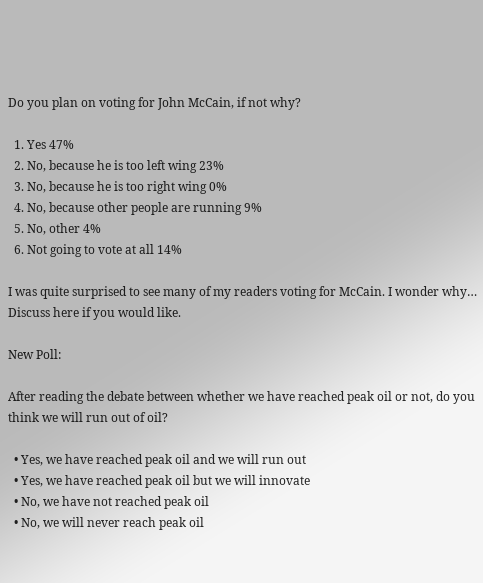Do you plan on voting for John McCain, if not why?

  1. Yes 47%
  2. No, because he is too left wing 23%
  3. No, because he is too right wing 0%
  4. No, because other people are running 9%
  5. No, other 4%
  6. Not going to vote at all 14%

I was quite surprised to see many of my readers voting for McCain. I wonder why… Discuss here if you would like.

New Poll:

After reading the debate between whether we have reached peak oil or not, do you think we will run out of oil?

  • Yes, we have reached peak oil and we will run out
  • Yes, we have reached peak oil but we will innovate
  • No, we have not reached peak oil
  • No, we will never reach peak oil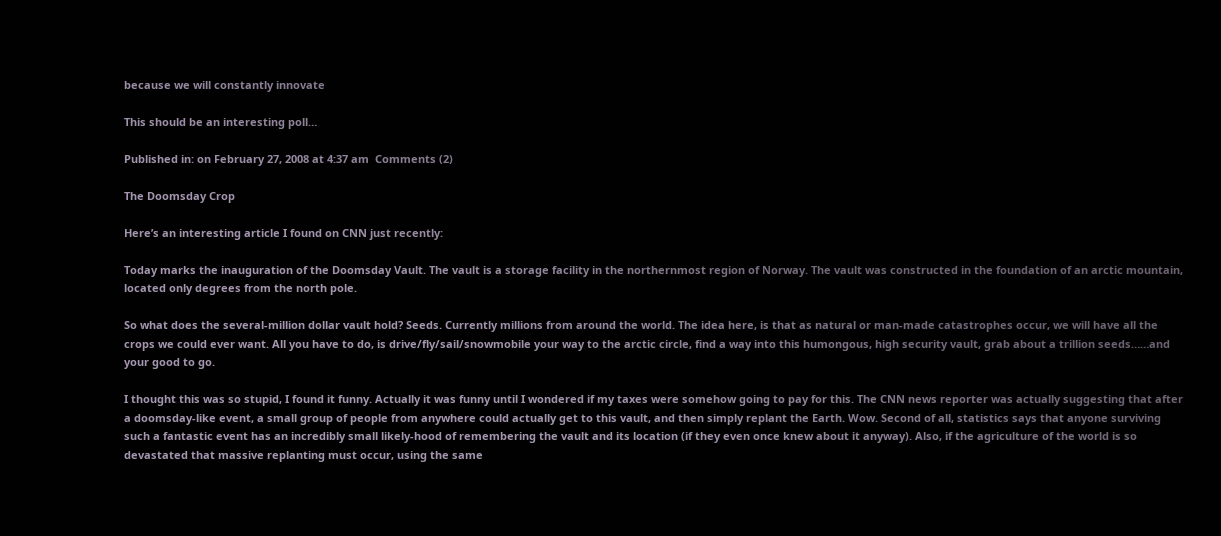because we will constantly innovate

This should be an interesting poll…

Published in: on February 27, 2008 at 4:37 am  Comments (2)

The Doomsday Crop

Here’s an interesting article I found on CNN just recently:

Today marks the inauguration of the Doomsday Vault. The vault is a storage facility in the northernmost region of Norway. The vault was constructed in the foundation of an arctic mountain, located only degrees from the north pole.

So what does the several-million dollar vault hold? Seeds. Currently millions from around the world. The idea here, is that as natural or man-made catastrophes occur, we will have all the crops we could ever want. All you have to do, is drive/fly/sail/snowmobile your way to the arctic circle, find a way into this humongous, high security vault, grab about a trillion seeds……and your good to go.

I thought this was so stupid, I found it funny. Actually it was funny until I wondered if my taxes were somehow going to pay for this. The CNN news reporter was actually suggesting that after a doomsday-like event, a small group of people from anywhere could actually get to this vault, and then simply replant the Earth. Wow. Second of all, statistics says that anyone surviving such a fantastic event has an incredibly small likely-hood of remembering the vault and its location (if they even once knew about it anyway). Also, if the agriculture of the world is so devastated that massive replanting must occur, using the same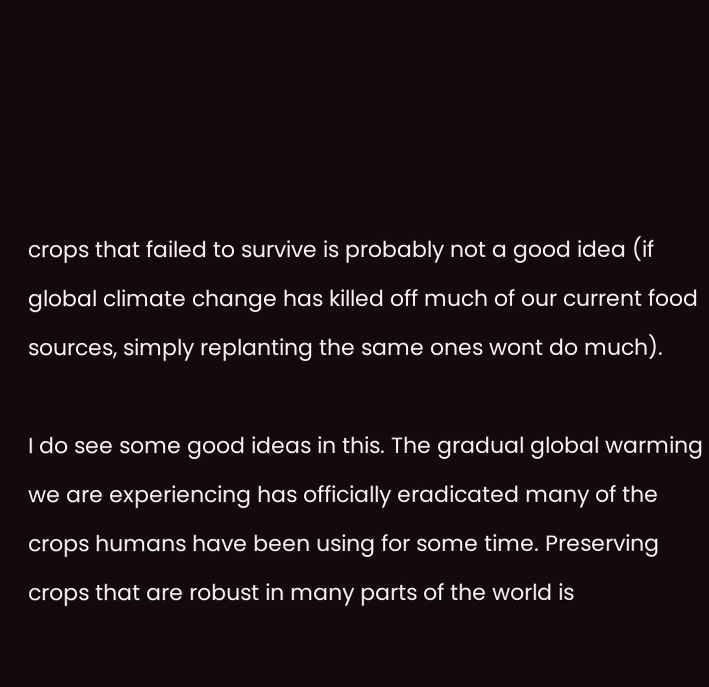crops that failed to survive is probably not a good idea (if global climate change has killed off much of our current food sources, simply replanting the same ones wont do much).

I do see some good ideas in this. The gradual global warming we are experiencing has officially eradicated many of the crops humans have been using for some time. Preserving crops that are robust in many parts of the world is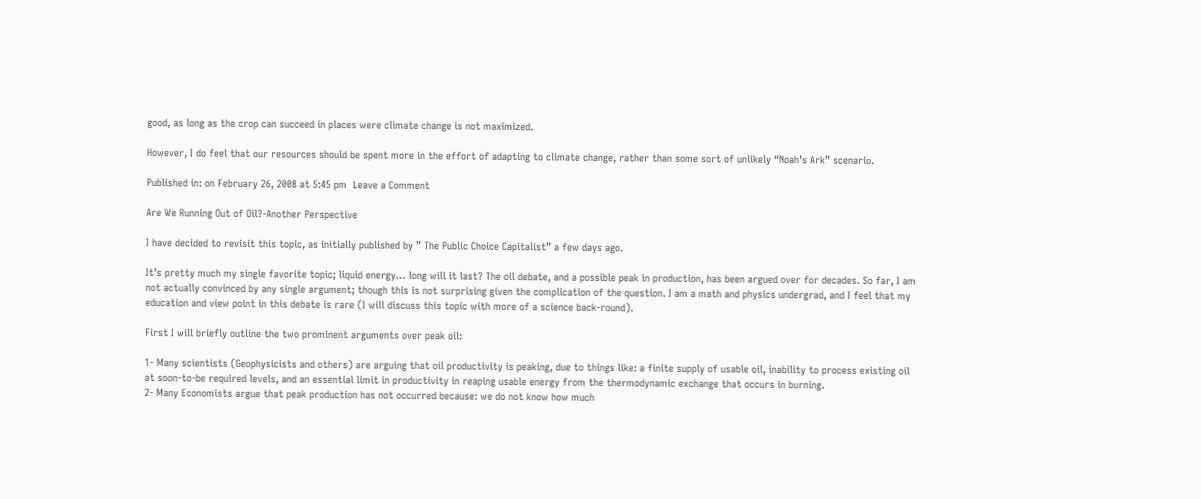good, as long as the crop can succeed in places were climate change is not maximized.

However, I do feel that our resources should be spent more in the effort of adapting to climate change, rather than some sort of unlikely “Noah’s Ark” scenario.

Published in: on February 26, 2008 at 5:45 pm  Leave a Comment

Are We Running Out of Oil?-Another Perspective

I have decided to revisit this topic, as initially published by ” The Public Choice Capitalist” a few days ago.

It’s pretty much my single favorite topic; liquid energy… long will it last? The oil debate, and a possible peak in production, has been argued over for decades. So far, I am not actually convinced by any single argument; though this is not surprising given the complication of the question. I am a math and physics undergrad, and I feel that my education and view point in this debate is rare (I will discuss this topic with more of a science back-round).

First I will briefly outline the two prominent arguments over peak oil:

1- Many scientists (Geophysicists and others) are arguing that oil productivity is peaking, due to things like: a finite supply of usable oil, inability to process existing oil at soon-to-be required levels, and an essential limit in productivity in reaping usable energy from the thermodynamic exchange that occurs in burning.
2- Many Economists argue that peak production has not occurred because: we do not know how much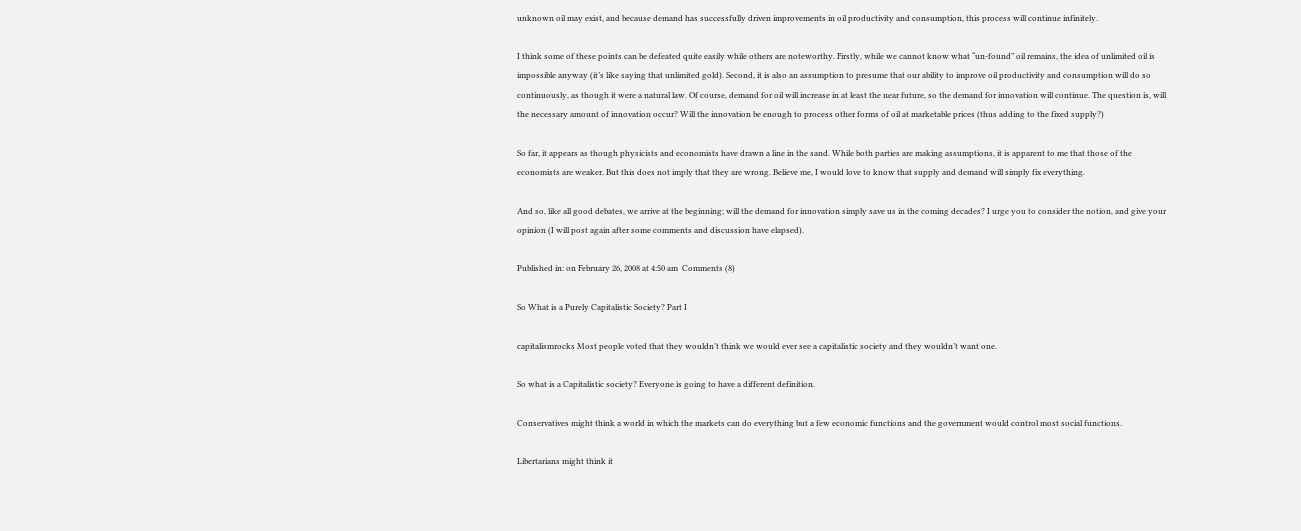unknown oil may exist, and because demand has successfully driven improvements in oil productivity and consumption, this process will continue infinitely.

I think some of these points can be defeated quite easily while others are noteworthy. Firstly, while we cannot know what “un-found” oil remains, the idea of unlimited oil is impossible anyway (it’s like saying that unlimited gold). Second, it is also an assumption to presume that our ability to improve oil productivity and consumption will do so continuously, as though it were a natural law. Of course, demand for oil will increase in at least the near future, so the demand for innovation will continue. The question is, will the necessary amount of innovation occur? Will the innovation be enough to process other forms of oil at marketable prices (thus adding to the fixed supply?)

So far, it appears as though physicists and economists have drawn a line in the sand. While both parties are making assumptions, it is apparent to me that those of the economists are weaker. But this does not imply that they are wrong. Believe me, I would love to know that supply and demand will simply fix everything.

And so, like all good debates, we arrive at the beginning; will the demand for innovation simply save us in the coming decades? I urge you to consider the notion, and give your opinion (I will post again after some comments and discussion have elapsed).

Published in: on February 26, 2008 at 4:50 am  Comments (8)

So What is a Purely Capitalistic Society? Part I

capitalismrocks Most people voted that they wouldn’t think we would ever see a capitalistic society and they wouldn’t want one.

So what is a Capitalistic society? Everyone is going to have a different definition.

Conservatives might think a world in which the markets can do everything but a few economic functions and the government would control most social functions.

Libertarians might think it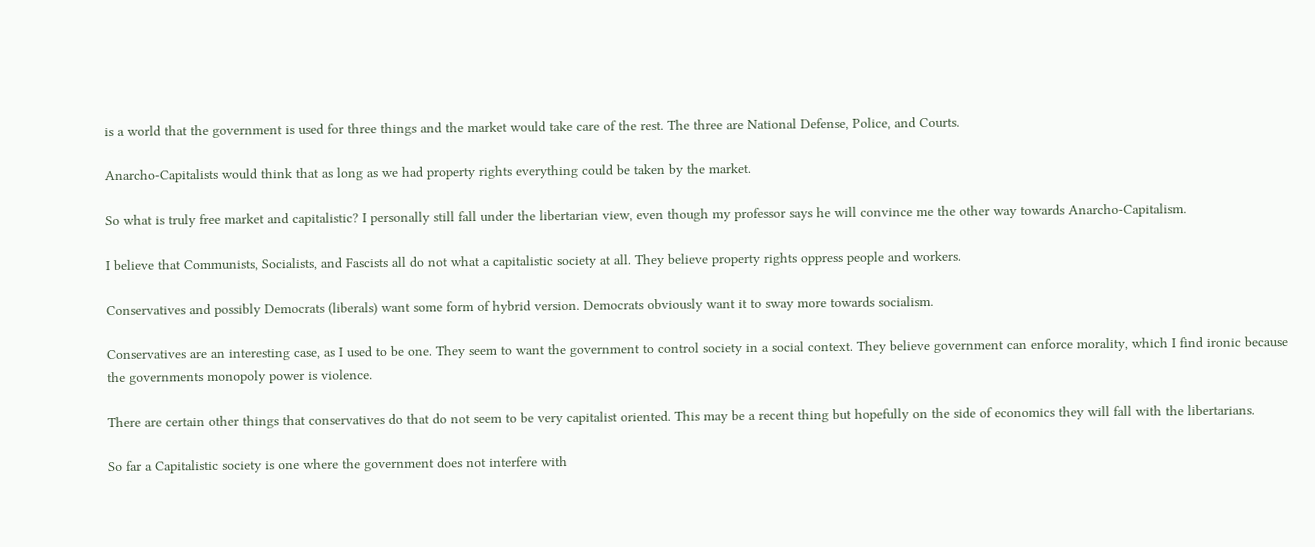is a world that the government is used for three things and the market would take care of the rest. The three are National Defense, Police, and Courts.

Anarcho-Capitalists would think that as long as we had property rights everything could be taken by the market.

So what is truly free market and capitalistic? I personally still fall under the libertarian view, even though my professor says he will convince me the other way towards Anarcho-Capitalism.

I believe that Communists, Socialists, and Fascists all do not what a capitalistic society at all. They believe property rights oppress people and workers.

Conservatives and possibly Democrats (liberals) want some form of hybrid version. Democrats obviously want it to sway more towards socialism.

Conservatives are an interesting case, as I used to be one. They seem to want the government to control society in a social context. They believe government can enforce morality, which I find ironic because the governments monopoly power is violence.

There are certain other things that conservatives do that do not seem to be very capitalist oriented. This may be a recent thing but hopefully on the side of economics they will fall with the libertarians.

So far a Capitalistic society is one where the government does not interfere with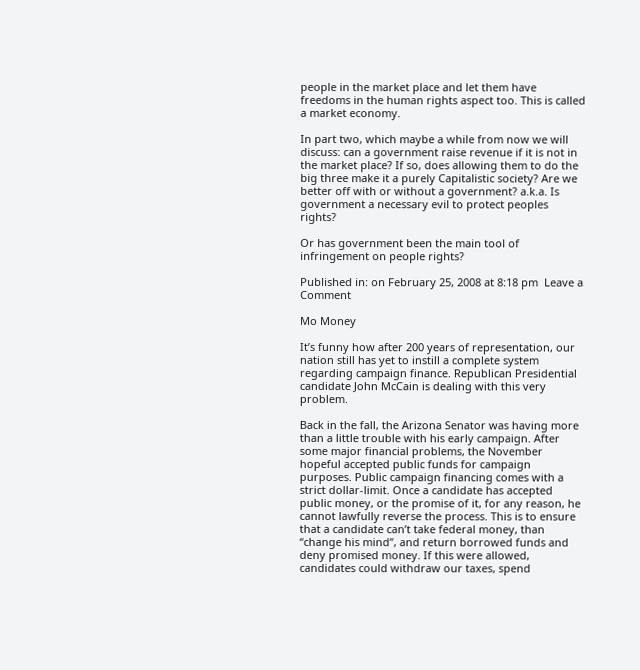people in the market place and let them have freedoms in the human rights aspect too. This is called a market economy.

In part two, which maybe a while from now we will discuss: can a government raise revenue if it is not in the market place? If so, does allowing them to do the big three make it a purely Capitalistic society? Are we better off with or without a government? a.k.a. Is government a necessary evil to protect peoples rights?

Or has government been the main tool of infringement on people rights?

Published in: on February 25, 2008 at 8:18 pm  Leave a Comment

Mo Money

It’s funny how after 200 years of representation, our nation still has yet to instill a complete system regarding campaign finance. Republican Presidential candidate John McCain is dealing with this very problem.

Back in the fall, the Arizona Senator was having more than a little trouble with his early campaign. After some major financial problems, the November hopeful accepted public funds for campaign purposes. Public campaign financing comes with a strict dollar-limit. Once a candidate has accepted public money, or the promise of it, for any reason, he cannot lawfully reverse the process. This is to ensure that a candidate can’t take federal money, than “change his mind”, and return borrowed funds and deny promised money. If this were allowed, candidates could withdraw our taxes, spend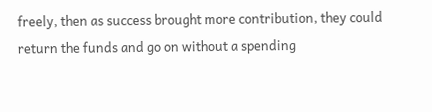freely, then as success brought more contribution, they could return the funds and go on without a spending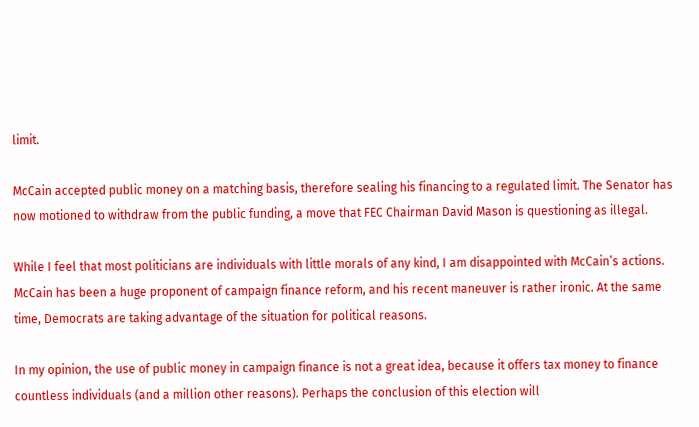limit.

McCain accepted public money on a matching basis, therefore sealing his financing to a regulated limit. The Senator has now motioned to withdraw from the public funding, a move that FEC Chairman David Mason is questioning as illegal.

While I feel that most politicians are individuals with little morals of any kind, I am disappointed with McCain’s actions. McCain has been a huge proponent of campaign finance reform, and his recent maneuver is rather ironic. At the same time, Democrats are taking advantage of the situation for political reasons.

In my opinion, the use of public money in campaign finance is not a great idea, because it offers tax money to finance countless individuals (and a million other reasons). Perhaps the conclusion of this election will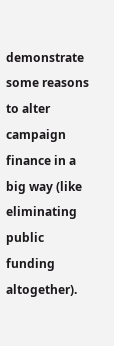demonstrate some reasons to alter campaign finance in a big way (like eliminating public funding altogether).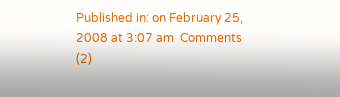Published in: on February 25, 2008 at 3:07 am  Comments (2)